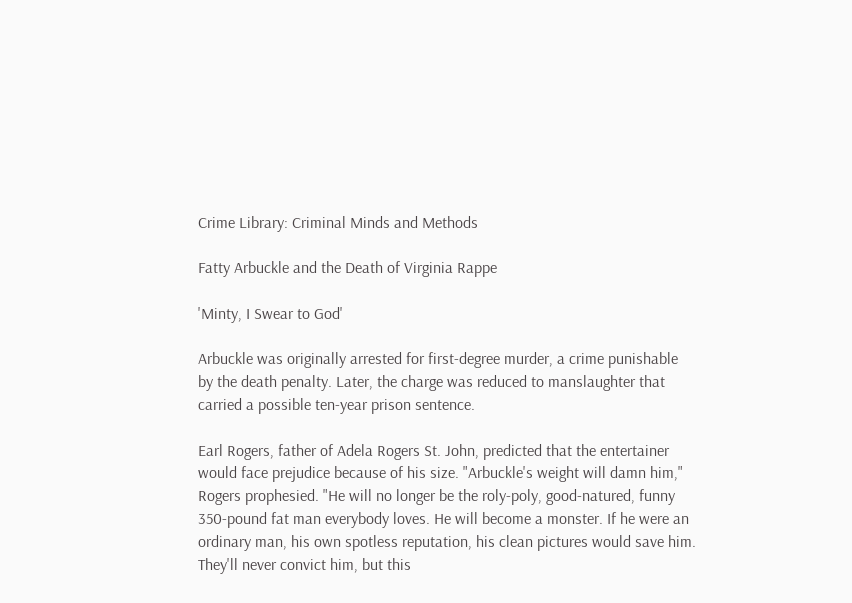Crime Library: Criminal Minds and Methods

Fatty Arbuckle and the Death of Virginia Rappe

'Minty, I Swear to God'

Arbuckle was originally arrested for first-degree murder, a crime punishable by the death penalty. Later, the charge was reduced to manslaughter that carried a possible ten-year prison sentence.

Earl Rogers, father of Adela Rogers St. John, predicted that the entertainer would face prejudice because of his size. "Arbuckle's weight will damn him," Rogers prophesied. "He will no longer be the roly-poly, good-natured, funny 350-pound fat man everybody loves. He will become a monster. If he were an ordinary man, his own spotless reputation, his clean pictures would save him. They'll never convict him, but this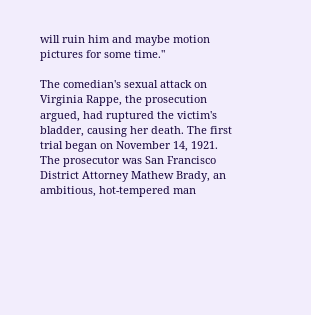will ruin him and maybe motion pictures for some time."

The comedian's sexual attack on Virginia Rappe, the prosecution argued, had ruptured the victim's bladder, causing her death. The first trial began on November 14, 1921. The prosecutor was San Francisco District Attorney Mathew Brady, an ambitious, hot-tempered man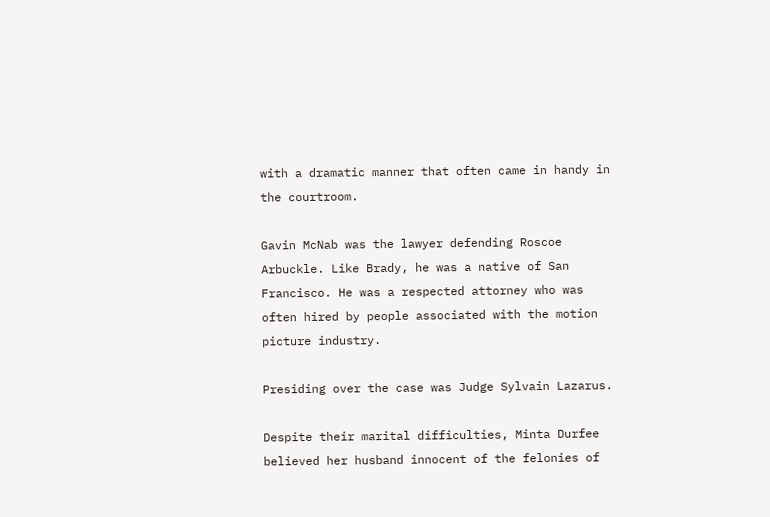with a dramatic manner that often came in handy in the courtroom.

Gavin McNab was the lawyer defending Roscoe Arbuckle. Like Brady, he was a native of San Francisco. He was a respected attorney who was often hired by people associated with the motion picture industry.

Presiding over the case was Judge Sylvain Lazarus.

Despite their marital difficulties, Minta Durfee believed her husband innocent of the felonies of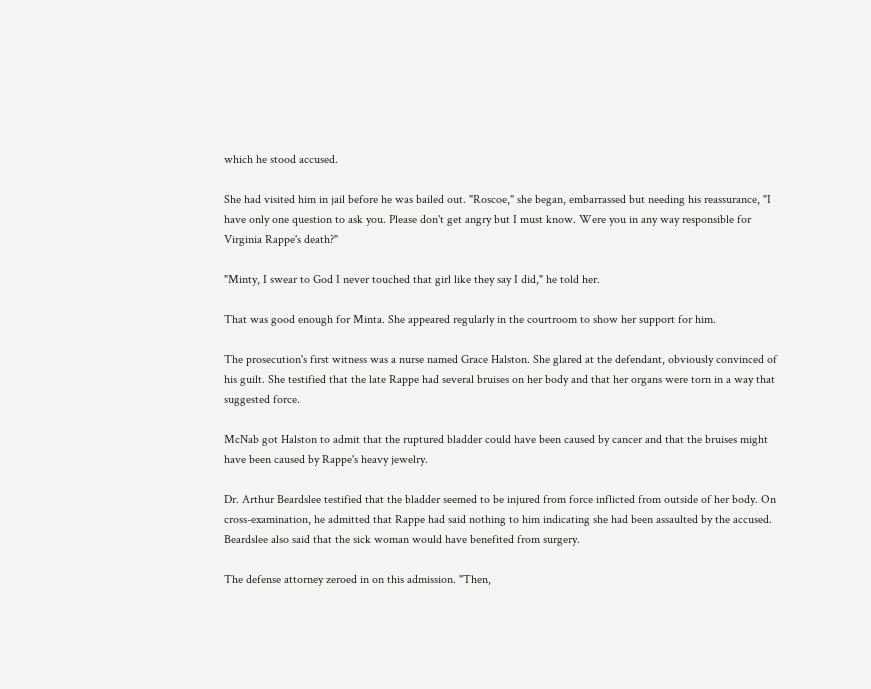which he stood accused.

She had visited him in jail before he was bailed out. "Roscoe," she began, embarrassed but needing his reassurance, "I have only one question to ask you. Please don't get angry but I must know. Were you in any way responsible for Virginia Rappe's death?"

"Minty, I swear to God I never touched that girl like they say I did," he told her.

That was good enough for Minta. She appeared regularly in the courtroom to show her support for him.

The prosecution's first witness was a nurse named Grace Halston. She glared at the defendant, obviously convinced of his guilt. She testified that the late Rappe had several bruises on her body and that her organs were torn in a way that suggested force.

McNab got Halston to admit that the ruptured bladder could have been caused by cancer and that the bruises might have been caused by Rappe's heavy jewelry.

Dr. Arthur Beardslee testified that the bladder seemed to be injured from force inflicted from outside of her body. On cross-examination, he admitted that Rappe had said nothing to him indicating she had been assaulted by the accused. Beardslee also said that the sick woman would have benefited from surgery.

The defense attorney zeroed in on this admission. "Then,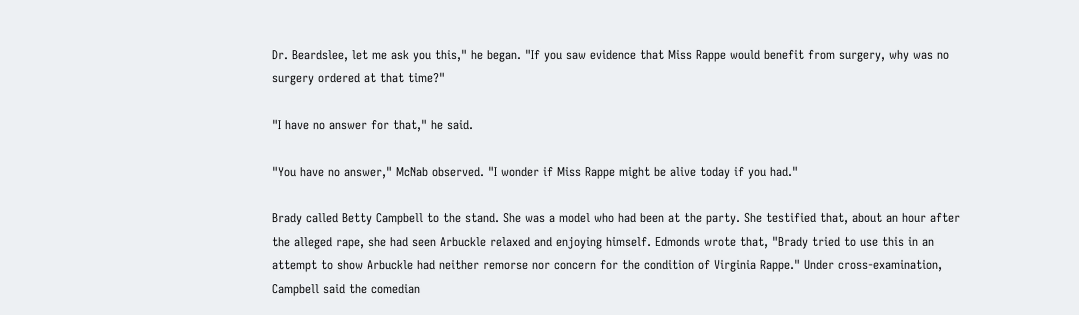Dr. Beardslee, let me ask you this," he began. "If you saw evidence that Miss Rappe would benefit from surgery, why was no surgery ordered at that time?"

"I have no answer for that," he said.

"You have no answer," McNab observed. "I wonder if Miss Rappe might be alive today if you had."

Brady called Betty Campbell to the stand. She was a model who had been at the party. She testified that, about an hour after the alleged rape, she had seen Arbuckle relaxed and enjoying himself. Edmonds wrote that, "Brady tried to use this in an attempt to show Arbuckle had neither remorse nor concern for the condition of Virginia Rappe." Under cross-examination, Campbell said the comedian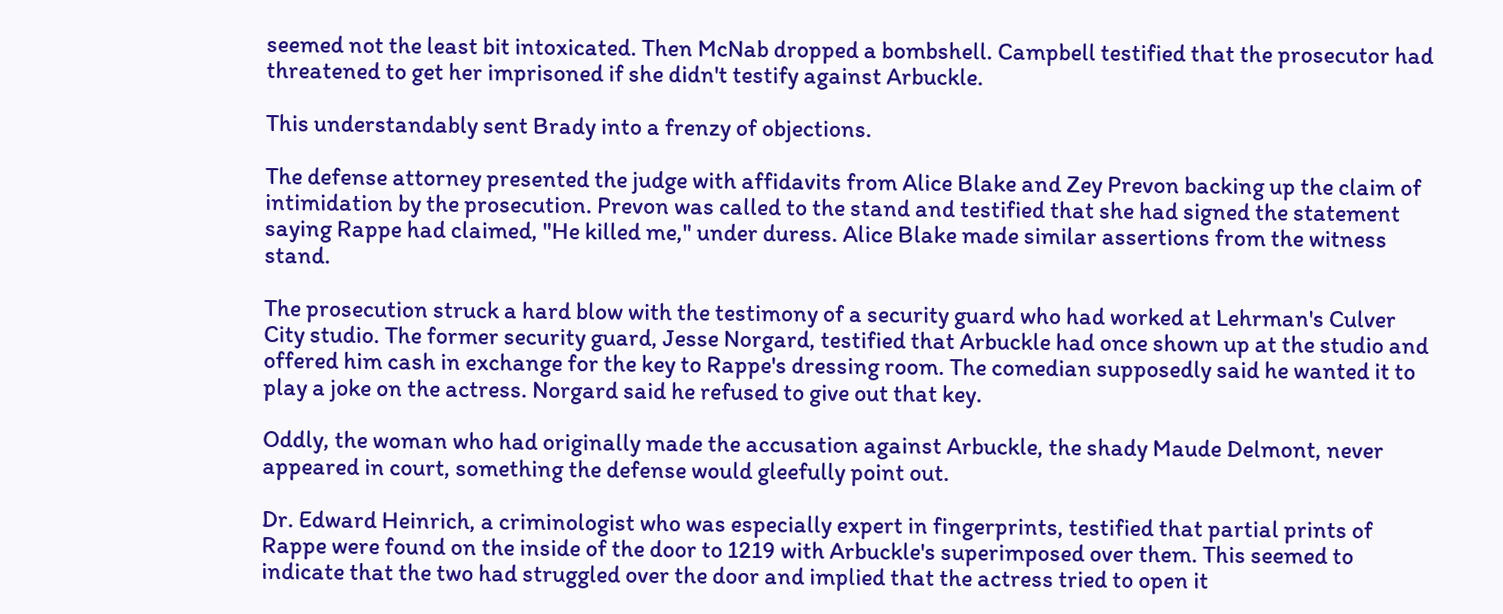seemed not the least bit intoxicated. Then McNab dropped a bombshell. Campbell testified that the prosecutor had threatened to get her imprisoned if she didn't testify against Arbuckle.

This understandably sent Brady into a frenzy of objections.

The defense attorney presented the judge with affidavits from Alice Blake and Zey Prevon backing up the claim of intimidation by the prosecution. Prevon was called to the stand and testified that she had signed the statement saying Rappe had claimed, "He killed me," under duress. Alice Blake made similar assertions from the witness stand.

The prosecution struck a hard blow with the testimony of a security guard who had worked at Lehrman's Culver City studio. The former security guard, Jesse Norgard, testified that Arbuckle had once shown up at the studio and offered him cash in exchange for the key to Rappe's dressing room. The comedian supposedly said he wanted it to play a joke on the actress. Norgard said he refused to give out that key.

Oddly, the woman who had originally made the accusation against Arbuckle, the shady Maude Delmont, never appeared in court, something the defense would gleefully point out.

Dr. Edward Heinrich, a criminologist who was especially expert in fingerprints, testified that partial prints of Rappe were found on the inside of the door to 1219 with Arbuckle's superimposed over them. This seemed to indicate that the two had struggled over the door and implied that the actress tried to open it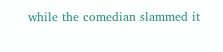while the comedian slammed it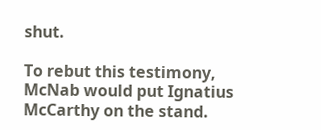shut.

To rebut this testimony, McNab would put Ignatius McCarthy on the stand.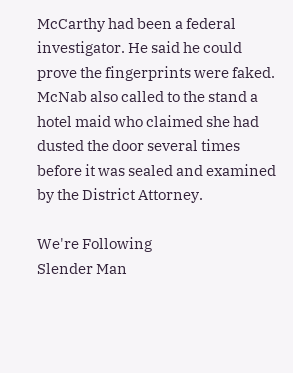McCarthy had been a federal investigator. He said he could prove the fingerprints were faked. McNab also called to the stand a hotel maid who claimed she had dusted the door several times before it was sealed and examined by the District Attorney.

We're Following
Slender Man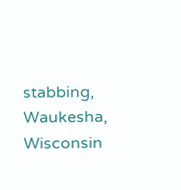stabbing, Waukesha, Wisconsin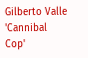Gilberto Valle 'Cannibal Cop'